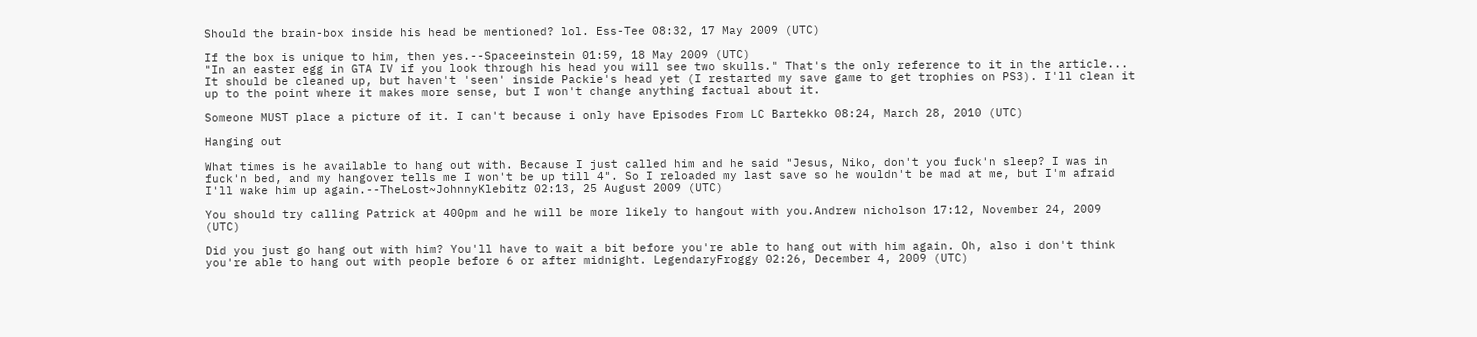Should the brain-box inside his head be mentioned? lol. Ess-Tee 08:32, 17 May 2009 (UTC)

If the box is unique to him, then yes.--Spaceeinstein 01:59, 18 May 2009 (UTC)
"In an easter egg in GTA IV if you look through his head you will see two skulls." That's the only reference to it in the article... It should be cleaned up, but haven't 'seen' inside Packie's head yet (I restarted my save game to get trophies on PS3). I'll clean it up to the point where it makes more sense, but I won't change anything factual about it.

Someone MUST place a picture of it. I can't because i only have Episodes From LC Bartekko 08:24, March 28, 2010 (UTC)

Hanging out

What times is he available to hang out with. Because I just called him and he said "Jesus, Niko, don't you fuck'n sleep? I was in fuck'n bed, and my hangover tells me I won't be up till 4". So I reloaded my last save so he wouldn't be mad at me, but I'm afraid I'll wake him up again.--TheLost~JohnnyKlebitz 02:13, 25 August 2009 (UTC)

You should try calling Patrick at 400pm and he will be more likely to hangout with you.Andrew nicholson 17:12, November 24, 2009 (UTC)

Did you just go hang out with him? You'll have to wait a bit before you're able to hang out with him again. Oh, also i don't think you're able to hang out with people before 6 or after midnight. LegendaryFroggy 02:26, December 4, 2009 (UTC)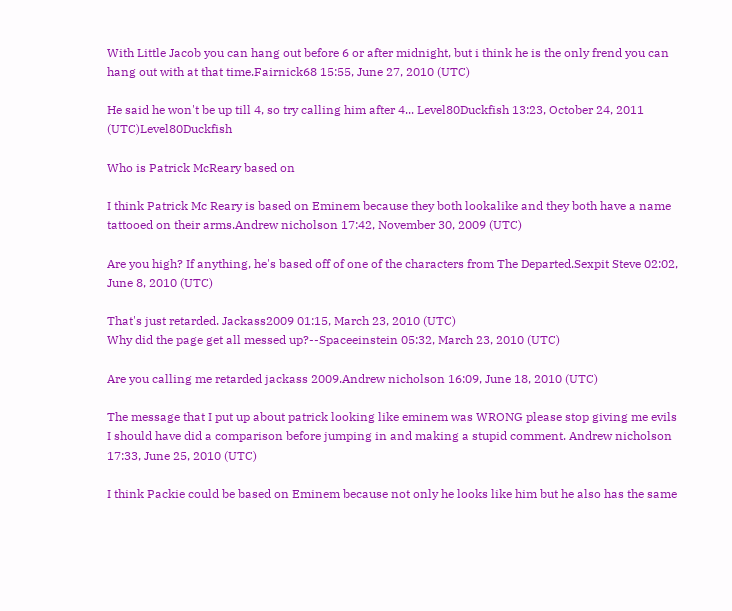With Little Jacob you can hang out before 6 or after midnight, but i think he is the only frend you can hang out with at that time.Fairnick68 15:55, June 27, 2010 (UTC)

He said he won't be up till 4, so try calling him after 4... Level80Duckfish 13:23, October 24, 2011 (UTC)Level80Duckfish

Who is Patrick McReary based on

I think Patrick Mc Reary is based on Eminem because they both lookalike and they both have a name tattooed on their arms.Andrew nicholson 17:42, November 30, 2009 (UTC)

Are you high? If anything, he's based off of one of the characters from The Departed.Sexpit Steve 02:02, June 8, 2010 (UTC)

That's just retarded. Jackass2009 01:15, March 23, 2010 (UTC)
Why did the page get all messed up?--Spaceeinstein 05:32, March 23, 2010 (UTC)

Are you calling me retarded jackass 2009.Andrew nicholson 16:09, June 18, 2010 (UTC)

The message that I put up about patrick looking like eminem was WRONG please stop giving me evils I should have did a comparison before jumping in and making a stupid comment. Andrew nicholson 17:33, June 25, 2010 (UTC)

I think Packie could be based on Eminem because not only he looks like him but he also has the same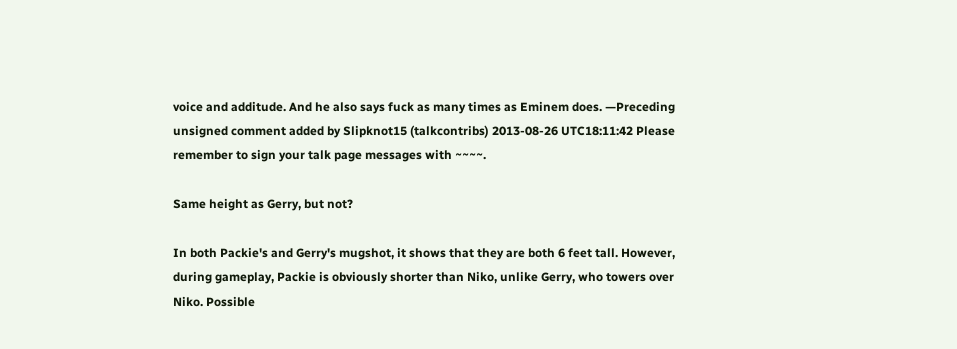voice and additude. And he also says fuck as many times as Eminem does. —Preceding unsigned comment added by Slipknot15 (talkcontribs) 2013-08-26 UTC18:11:42 Please remember to sign your talk page messages with ~~~~.

Same height as Gerry, but not?

In both Packie's and Gerry's mugshot, it shows that they are both 6 feet tall. However, during gameplay, Packie is obviously shorter than Niko, unlike Gerry, who towers over Niko. Possible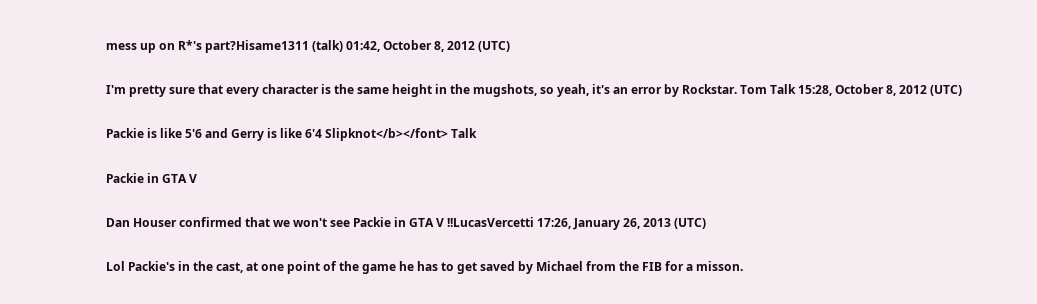mess up on R*'s part?Hisame1311 (talk) 01:42, October 8, 2012 (UTC)

I'm pretty sure that every character is the same height in the mugshots, so yeah, it's an error by Rockstar. Tom Talk 15:28, October 8, 2012 (UTC)

Packie is like 5'6 and Gerry is like 6'4 Slipknot</b></font> Talk

Packie in GTA V

Dan Houser confirmed that we won't see Packie in GTA V !!LucasVercetti 17:26, January 26, 2013 (UTC)

Lol Packie's in the cast, at one point of the game he has to get saved by Michael from the FIB for a misson.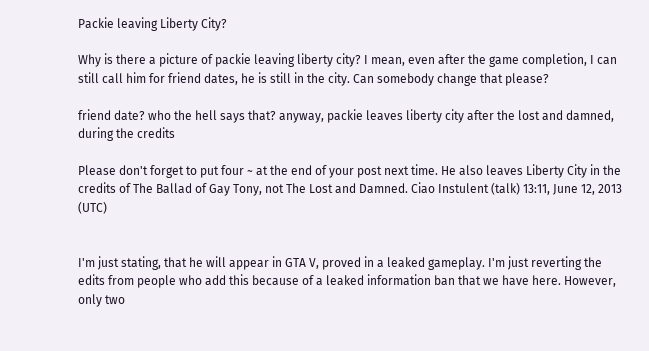Packie leaving Liberty City?

Why is there a picture of packie leaving liberty city? I mean, even after the game completion, I can still call him for friend dates, he is still in the city. Can somebody change that please?

friend date? who the hell says that? anyway, packie leaves liberty city after the lost and damned, during the credits

Please don't forget to put four ~ at the end of your post next time. He also leaves Liberty City in the credits of The Ballad of Gay Tony, not The Lost and Damned. Ciao Instulent (talk) 13:11, June 12, 2013 (UTC)


I'm just stating, that he will appear in GTA V, proved in a leaked gameplay. I'm just reverting the edits from people who add this because of a leaked information ban that we have here. However, only two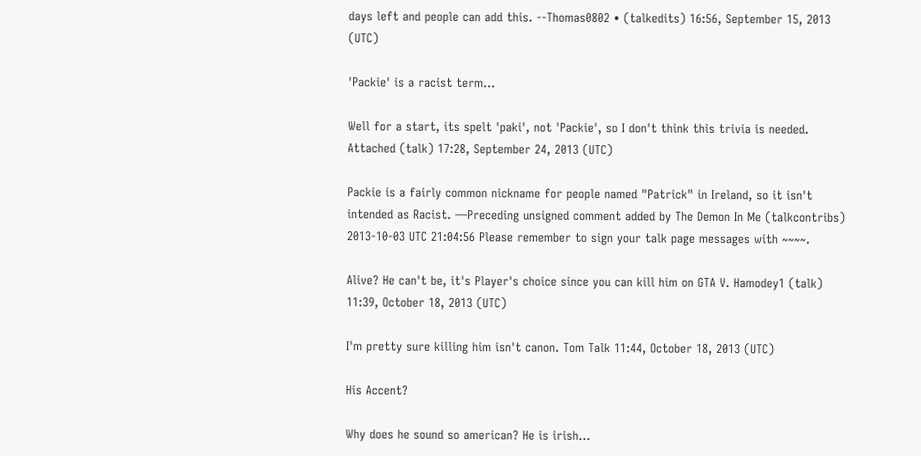days left and people can add this. --Thomas0802 • (talkedits) 16:56, September 15, 2013 (UTC)

'Packie' is a racist term...

Well for a start, its spelt 'paki', not 'Packie', so I don't think this trivia is needed. Attached (talk) 17:28, September 24, 2013 (UTC)

Packie is a fairly common nickname for people named "Patrick" in Ireland, so it isn't intended as Racist. —Preceding unsigned comment added by The Demon In Me (talkcontribs) 2013-10-03 UTC 21:04:56 Please remember to sign your talk page messages with ~~~~.

Alive? He can't be, it's Player's choice since you can kill him on GTA V. Hamodey1 (talk) 11:39, October 18, 2013 (UTC)

I'm pretty sure killing him isn't canon. Tom Talk 11:44, October 18, 2013 (UTC)

His Accent?

Why does he sound so american? He is irish...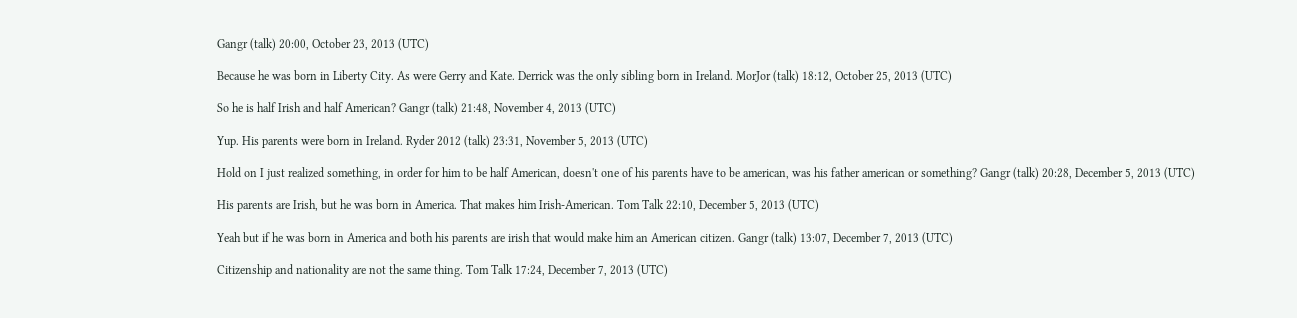Gangr (talk) 20:00, October 23, 2013 (UTC)

Because he was born in Liberty City. As were Gerry and Kate. Derrick was the only sibling born in Ireland. MorJor (talk) 18:12, October 25, 2013 (UTC)

So he is half Irish and half American? Gangr (talk) 21:48, November 4, 2013 (UTC)

Yup. His parents were born in Ireland. Ryder 2012 (talk) 23:31, November 5, 2013 (UTC)

Hold on I just realized something, in order for him to be half American, doesn't one of his parents have to be american, was his father american or something? Gangr (talk) 20:28, December 5, 2013 (UTC)

His parents are Irish, but he was born in America. That makes him Irish-American. Tom Talk 22:10, December 5, 2013 (UTC)

Yeah but if he was born in America and both his parents are irish that would make him an American citizen. Gangr (talk) 13:07, December 7, 2013 (UTC)

Citizenship and nationality are not the same thing. Tom Talk 17:24, December 7, 2013 (UTC)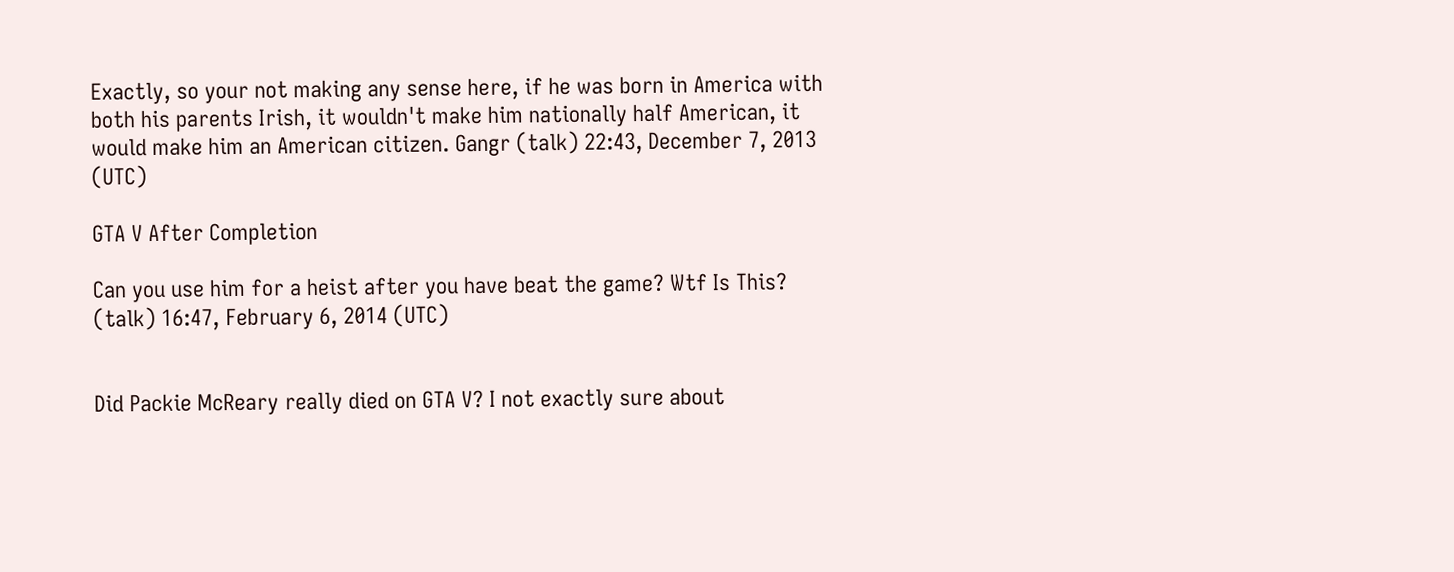Exactly, so your not making any sense here, if he was born in America with both his parents Irish, it wouldn't make him nationally half American, it would make him an American citizen. Gangr (talk) 22:43, December 7, 2013 (UTC)

GTA V After Completion

Can you use him for a heist after you have beat the game? Wtf Is This? (talk) 16:47, February 6, 2014 (UTC)


Did Packie McReary really died on GTA V? I not exactly sure about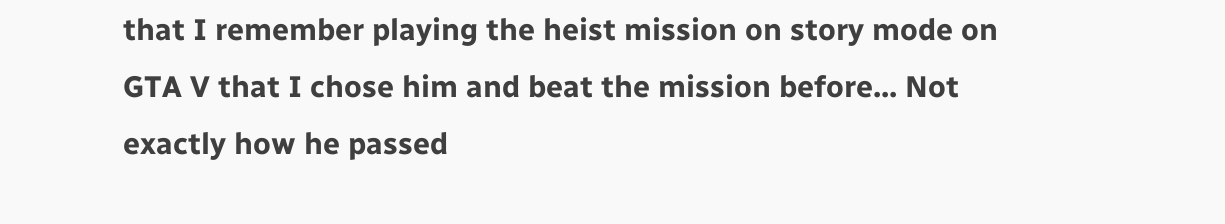that I remember playing the heist mission on story mode on GTA V that I chose him and beat the mission before... Not exactly how he passed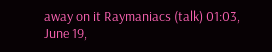away on it Raymaniacs (talk) 01:03, June 19,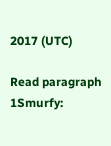2017 (UTC)

Read paragraph 1Smurfy: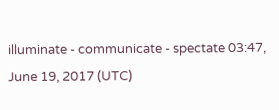illuminate - communicate - spectate 03:47, June 19, 2017 (UTC)